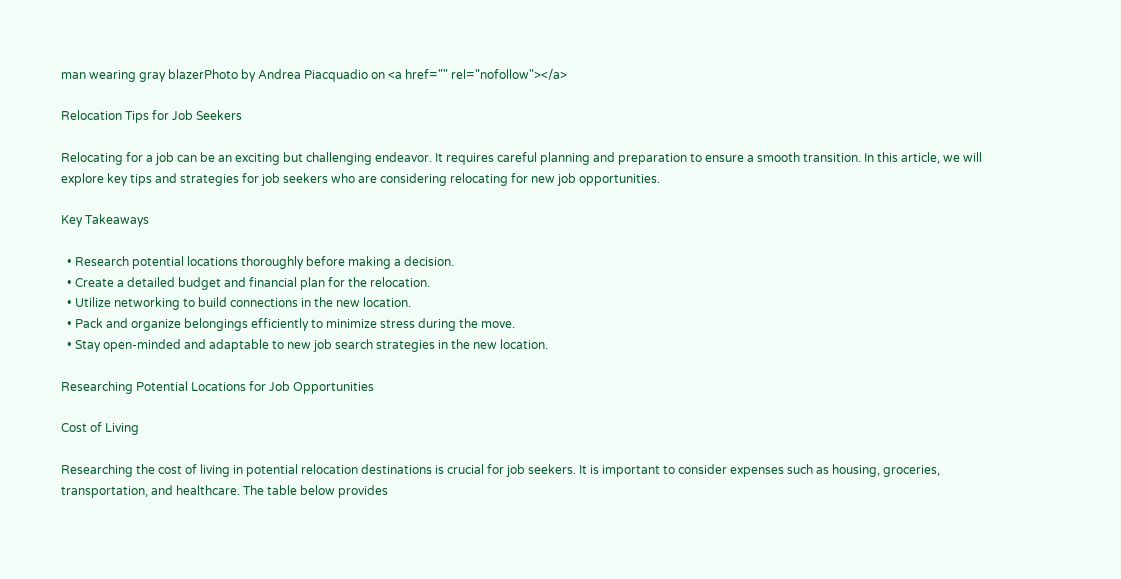man wearing gray blazerPhoto by Andrea Piacquadio on <a href="" rel="nofollow"></a>

Relocation Tips for Job Seekers

Relocating for a job can be an exciting but challenging endeavor. It requires careful planning and preparation to ensure a smooth transition. In this article, we will explore key tips and strategies for job seekers who are considering relocating for new job opportunities.

Key Takeaways

  • Research potential locations thoroughly before making a decision.
  • Create a detailed budget and financial plan for the relocation.
  • Utilize networking to build connections in the new location.
  • Pack and organize belongings efficiently to minimize stress during the move.
  • Stay open-minded and adaptable to new job search strategies in the new location.

Researching Potential Locations for Job Opportunities

Cost of Living

Researching the cost of living in potential relocation destinations is crucial for job seekers. It is important to consider expenses such as housing, groceries, transportation, and healthcare. The table below provides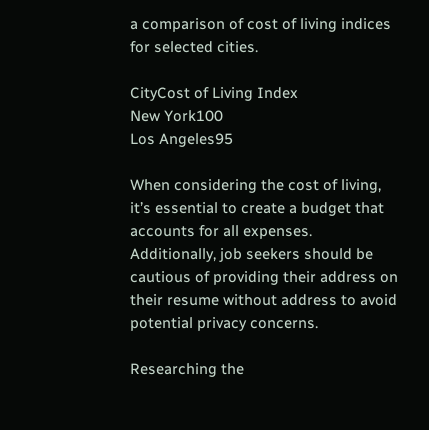a comparison of cost of living indices for selected cities.

CityCost of Living Index
New York100
Los Angeles95

When considering the cost of living, it’s essential to create a budget that accounts for all expenses. Additionally, job seekers should be cautious of providing their address on their resume without address to avoid potential privacy concerns.

Researching the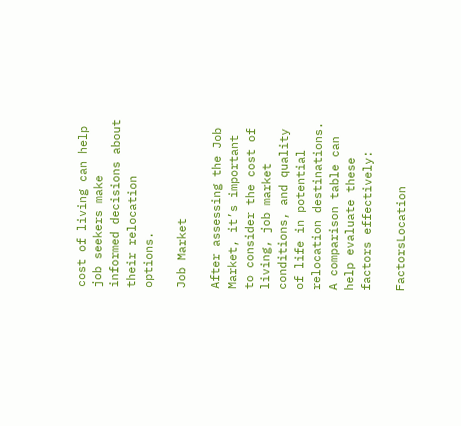cost of living can help job seekers make informed decisions about their relocation options.

Job Market

After assessing the Job Market, it’s important to consider the cost of living, job market conditions, and quality of life in potential relocation destinations. A comparison table can help evaluate these factors effectively:

FactorsLocation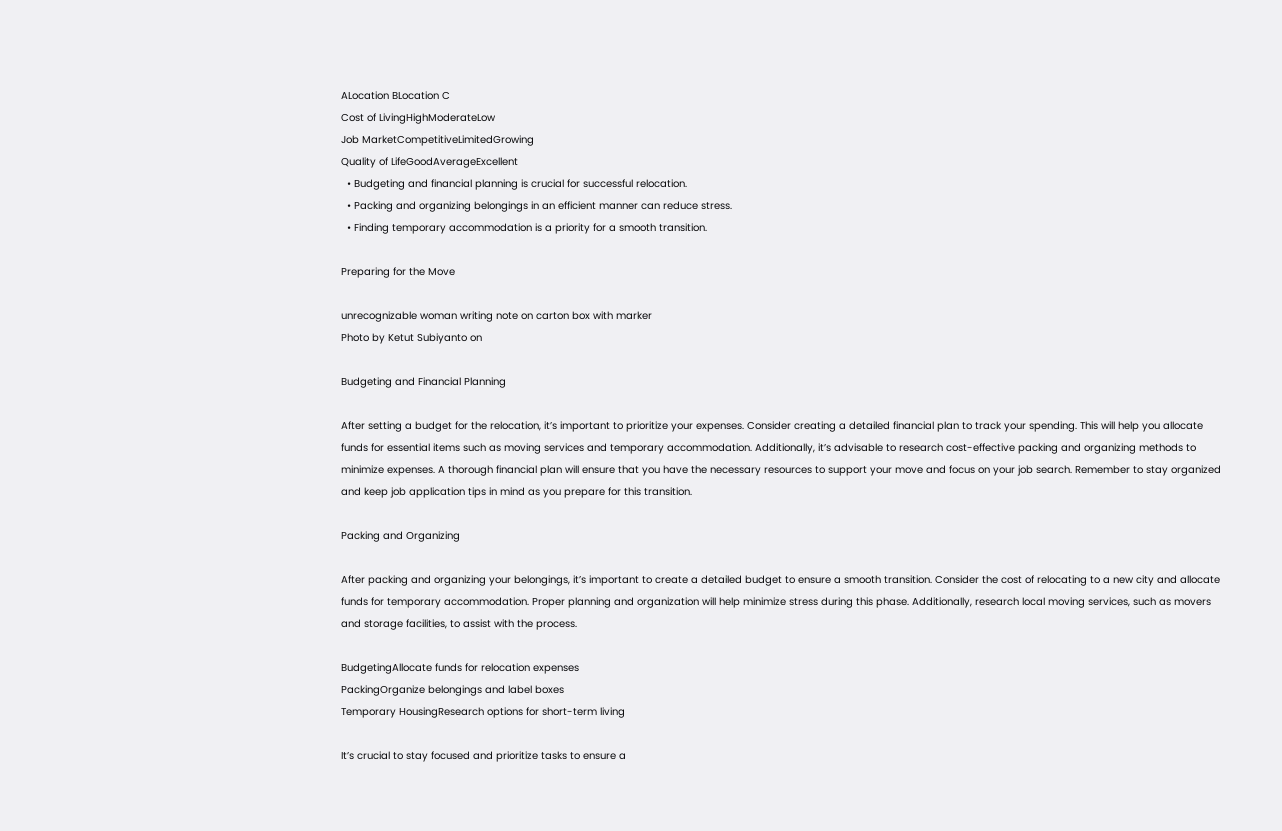ALocation BLocation C
Cost of LivingHighModerateLow
Job MarketCompetitiveLimitedGrowing
Quality of LifeGoodAverageExcellent
  • Budgeting and financial planning is crucial for successful relocation.
  • Packing and organizing belongings in an efficient manner can reduce stress.
  • Finding temporary accommodation is a priority for a smooth transition.

Preparing for the Move

unrecognizable woman writing note on carton box with marker
Photo by Ketut Subiyanto on

Budgeting and Financial Planning

After setting a budget for the relocation, it’s important to prioritize your expenses. Consider creating a detailed financial plan to track your spending. This will help you allocate funds for essential items such as moving services and temporary accommodation. Additionally, it’s advisable to research cost-effective packing and organizing methods to minimize expenses. A thorough financial plan will ensure that you have the necessary resources to support your move and focus on your job search. Remember to stay organized and keep job application tips in mind as you prepare for this transition.

Packing and Organizing

After packing and organizing your belongings, it’s important to create a detailed budget to ensure a smooth transition. Consider the cost of relocating to a new city and allocate funds for temporary accommodation. Proper planning and organization will help minimize stress during this phase. Additionally, research local moving services, such as movers and storage facilities, to assist with the process.

BudgetingAllocate funds for relocation expenses
PackingOrganize belongings and label boxes
Temporary HousingResearch options for short-term living

It’s crucial to stay focused and prioritize tasks to ensure a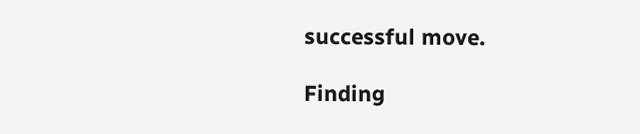successful move.

Finding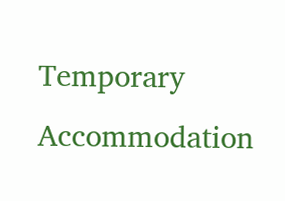Temporary Accommodation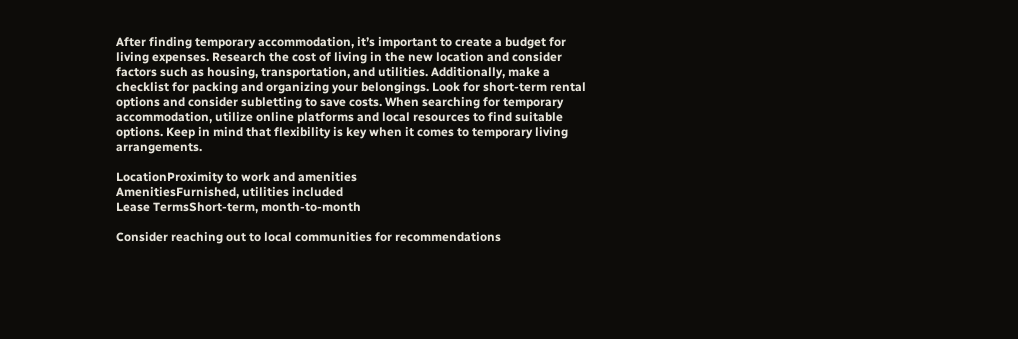After finding temporary accommodation, it’s important to create a budget for living expenses. Research the cost of living in the new location and consider factors such as housing, transportation, and utilities. Additionally, make a checklist for packing and organizing your belongings. Look for short-term rental options and consider subletting to save costs. When searching for temporary accommodation, utilize online platforms and local resources to find suitable options. Keep in mind that flexibility is key when it comes to temporary living arrangements.

LocationProximity to work and amenities
AmenitiesFurnished, utilities included
Lease TermsShort-term, month-to-month

Consider reaching out to local communities for recommendations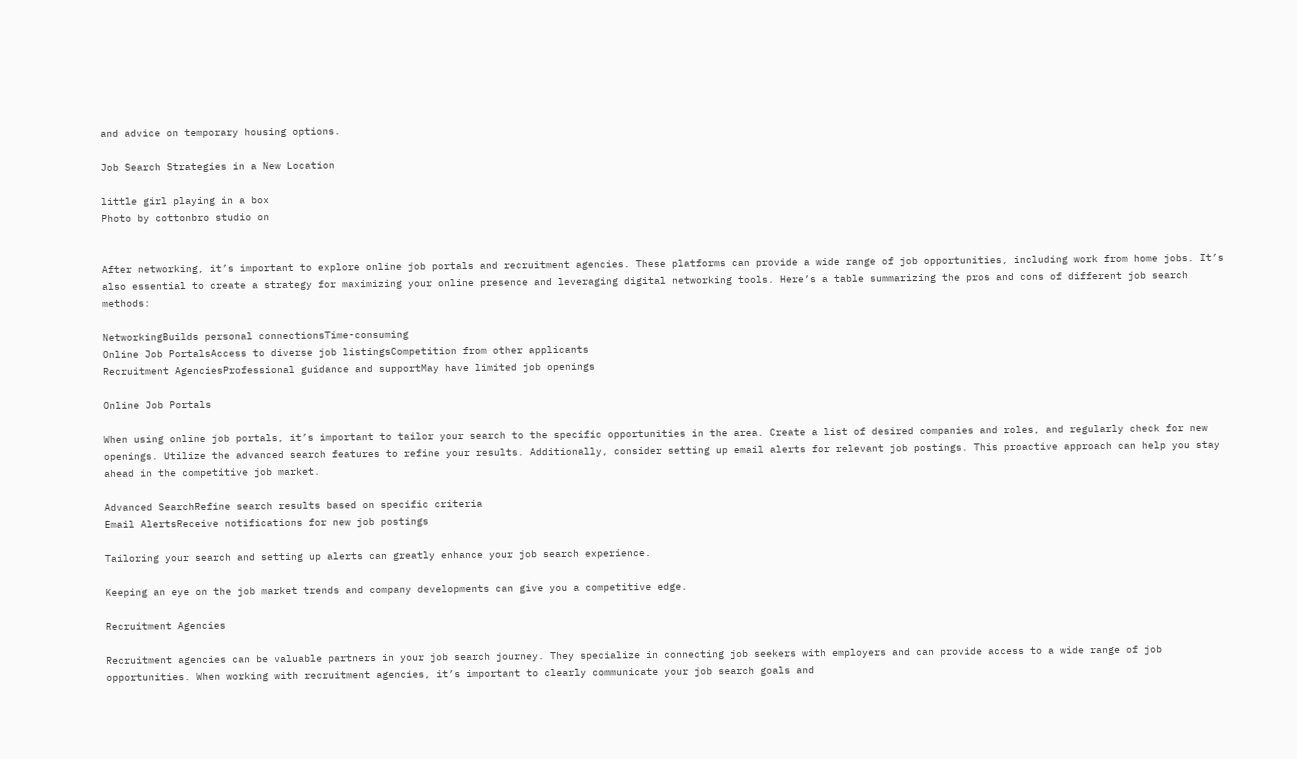and advice on temporary housing options.

Job Search Strategies in a New Location

little girl playing in a box
Photo by cottonbro studio on


After networking, it’s important to explore online job portals and recruitment agencies. These platforms can provide a wide range of job opportunities, including work from home jobs. It’s also essential to create a strategy for maximizing your online presence and leveraging digital networking tools. Here’s a table summarizing the pros and cons of different job search methods:

NetworkingBuilds personal connectionsTime-consuming
Online Job PortalsAccess to diverse job listingsCompetition from other applicants
Recruitment AgenciesProfessional guidance and supportMay have limited job openings

Online Job Portals

When using online job portals, it’s important to tailor your search to the specific opportunities in the area. Create a list of desired companies and roles, and regularly check for new openings. Utilize the advanced search features to refine your results. Additionally, consider setting up email alerts for relevant job postings. This proactive approach can help you stay ahead in the competitive job market.

Advanced SearchRefine search results based on specific criteria
Email AlertsReceive notifications for new job postings

Tailoring your search and setting up alerts can greatly enhance your job search experience.

Keeping an eye on the job market trends and company developments can give you a competitive edge.

Recruitment Agencies

Recruitment agencies can be valuable partners in your job search journey. They specialize in connecting job seekers with employers and can provide access to a wide range of job opportunities. When working with recruitment agencies, it’s important to clearly communicate your job search goals and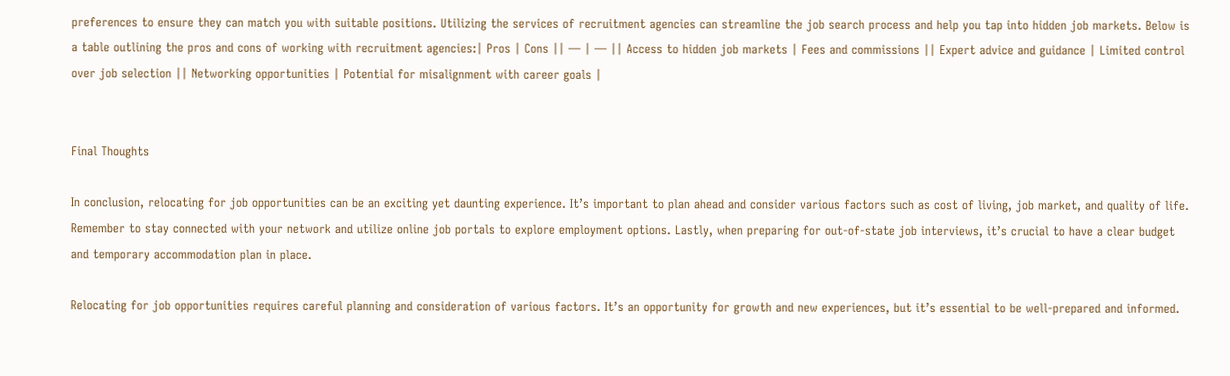preferences to ensure they can match you with suitable positions. Utilizing the services of recruitment agencies can streamline the job search process and help you tap into hidden job markets. Below is a table outlining the pros and cons of working with recruitment agencies:| Pros | Cons || — | — || Access to hidden job markets | Fees and commissions || Expert advice and guidance | Limited control over job selection || Networking opportunities | Potential for misalignment with career goals |


Final Thoughts

In conclusion, relocating for job opportunities can be an exciting yet daunting experience. It’s important to plan ahead and consider various factors such as cost of living, job market, and quality of life. Remember to stay connected with your network and utilize online job portals to explore employment options. Lastly, when preparing for out-of-state job interviews, it’s crucial to have a clear budget and temporary accommodation plan in place.

Relocating for job opportunities requires careful planning and consideration of various factors. It’s an opportunity for growth and new experiences, but it’s essential to be well-prepared and informed.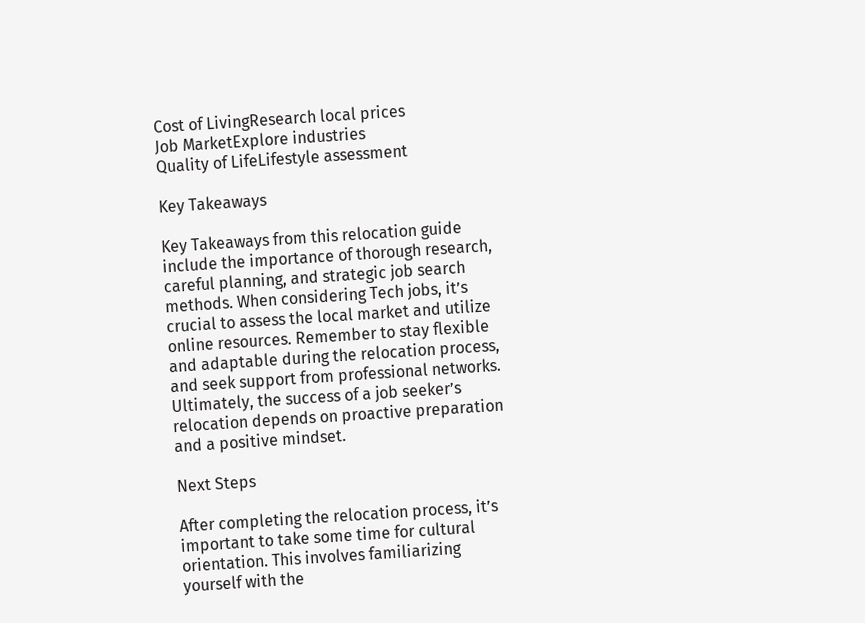Cost of LivingResearch local prices
Job MarketExplore industries
Quality of LifeLifestyle assessment

Key Takeaways

Key Takeaways from this relocation guide include the importance of thorough research, careful planning, and strategic job search methods. When considering Tech jobs, it’s crucial to assess the local market and utilize online resources. Remember to stay flexible and adaptable during the relocation process, and seek support from professional networks. Ultimately, the success of a job seeker’s relocation depends on proactive preparation and a positive mindset.

Next Steps

After completing the relocation process, it’s important to take some time for cultural orientation. This involves familiarizing yourself with the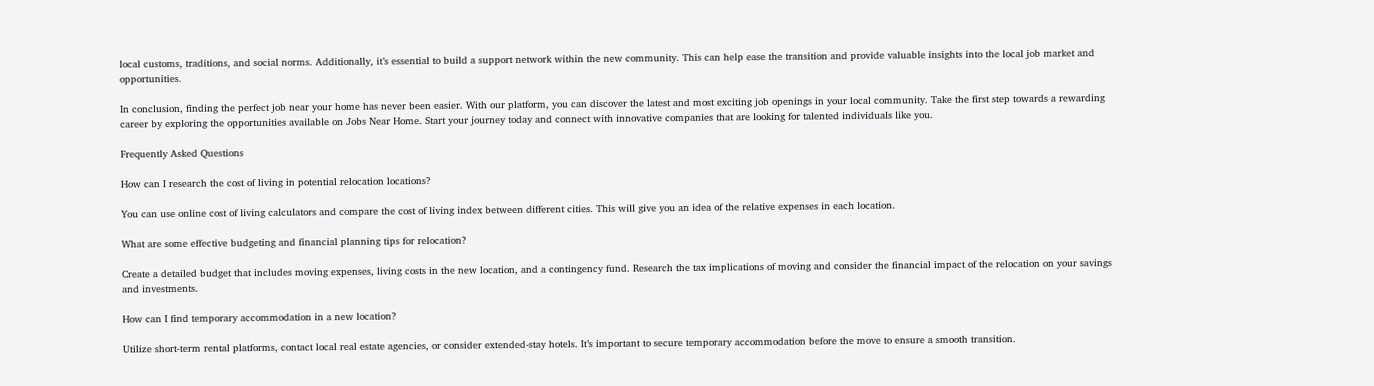local customs, traditions, and social norms. Additionally, it’s essential to build a support network within the new community. This can help ease the transition and provide valuable insights into the local job market and opportunities.

In conclusion, finding the perfect job near your home has never been easier. With our platform, you can discover the latest and most exciting job openings in your local community. Take the first step towards a rewarding career by exploring the opportunities available on Jobs Near Home. Start your journey today and connect with innovative companies that are looking for talented individuals like you.

Frequently Asked Questions

How can I research the cost of living in potential relocation locations?

You can use online cost of living calculators and compare the cost of living index between different cities. This will give you an idea of the relative expenses in each location.

What are some effective budgeting and financial planning tips for relocation?

Create a detailed budget that includes moving expenses, living costs in the new location, and a contingency fund. Research the tax implications of moving and consider the financial impact of the relocation on your savings and investments.

How can I find temporary accommodation in a new location?

Utilize short-term rental platforms, contact local real estate agencies, or consider extended-stay hotels. It’s important to secure temporary accommodation before the move to ensure a smooth transition.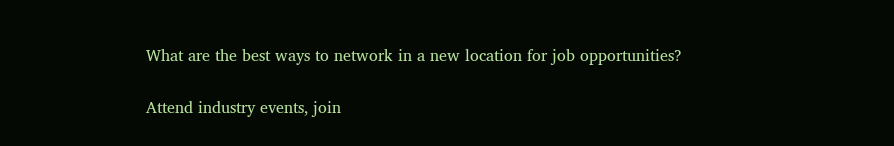What are the best ways to network in a new location for job opportunities?

Attend industry events, join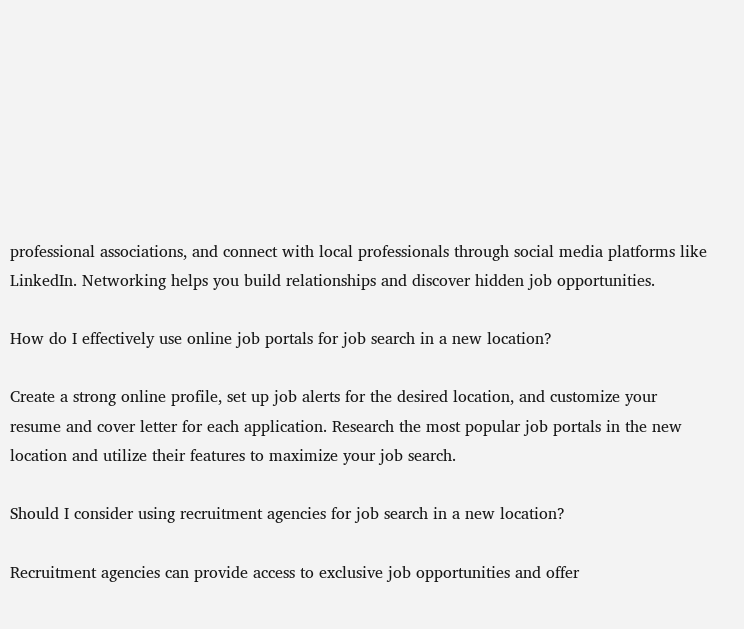professional associations, and connect with local professionals through social media platforms like LinkedIn. Networking helps you build relationships and discover hidden job opportunities.

How do I effectively use online job portals for job search in a new location?

Create a strong online profile, set up job alerts for the desired location, and customize your resume and cover letter for each application. Research the most popular job portals in the new location and utilize their features to maximize your job search.

Should I consider using recruitment agencies for job search in a new location?

Recruitment agencies can provide access to exclusive job opportunities and offer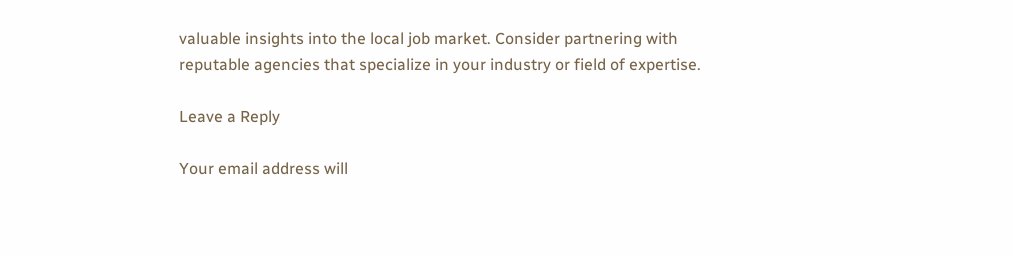valuable insights into the local job market. Consider partnering with reputable agencies that specialize in your industry or field of expertise.

Leave a Reply

Your email address will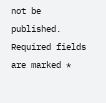not be published. Required fields are marked *